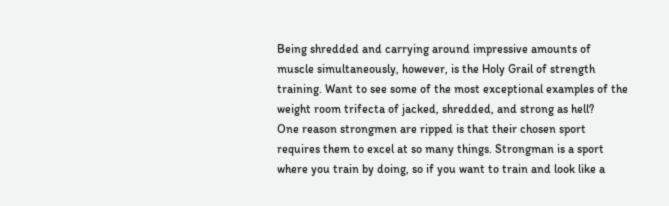Being shredded and carrying around impressive amounts of muscle simultaneously, however, is the Holy Grail of strength training. Want to see some of the most exceptional examples of the weight room trifecta of jacked, shredded, and strong as hell?
One reason strongmen are ripped is that their chosen sport requires them to excel at so many things. Strongman is a sport where you train by doing, so if you want to train and look like a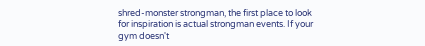shred-monster strongman, the first place to look for inspiration is actual strongman events. If your gym doesn't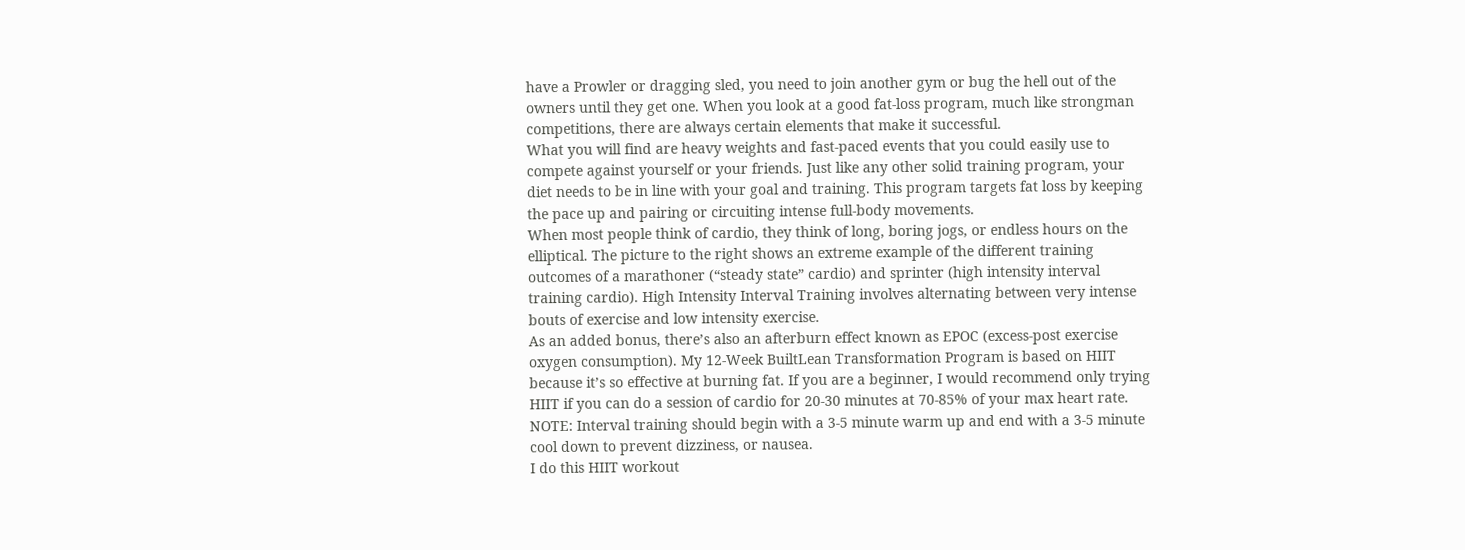have a Prowler or dragging sled, you need to join another gym or bug the hell out of the owners until they get one. When you look at a good fat-loss program, much like strongman competitions, there are always certain elements that make it successful.
What you will find are heavy weights and fast-paced events that you could easily use to compete against yourself or your friends. Just like any other solid training program, your diet needs to be in line with your goal and training. This program targets fat loss by keeping the pace up and pairing or circuiting intense full-body movements.
When most people think of cardio, they think of long, boring jogs, or endless hours on the elliptical. The picture to the right shows an extreme example of the different training outcomes of a marathoner (“steady state” cardio) and sprinter (high intensity interval training cardio). High Intensity Interval Training involves alternating between very intense bouts of exercise and low intensity exercise.
As an added bonus, there’s also an afterburn effect known as EPOC (excess-post exercise oxygen consumption). My 12-Week BuiltLean Transformation Program is based on HIIT because it’s so effective at burning fat. If you are a beginner, I would recommend only trying HIIT if you can do a session of cardio for 20-30 minutes at 70-85% of your max heart rate. NOTE: Interval training should begin with a 3-5 minute warm up and end with a 3-5 minute cool down to prevent dizziness, or nausea.
I do this HIIT workout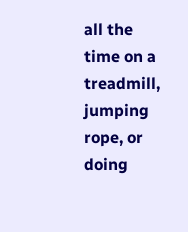all the time on a treadmill, jumping rope, or doing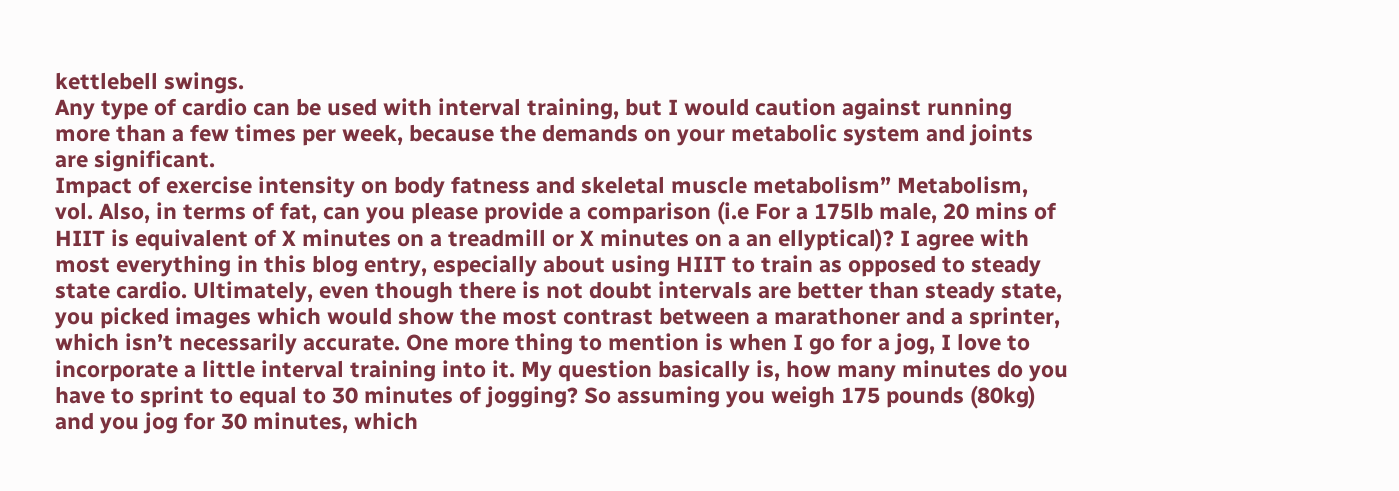kettlebell swings.
Any type of cardio can be used with interval training, but I would caution against running more than a few times per week, because the demands on your metabolic system and joints are significant.
Impact of exercise intensity on body fatness and skeletal muscle metabolism” Metabolism, vol. Also, in terms of fat, can you please provide a comparison (i.e For a 175lb male, 20 mins of HIIT is equivalent of X minutes on a treadmill or X minutes on a an ellyptical)? I agree with most everything in this blog entry, especially about using HIIT to train as opposed to steady state cardio. Ultimately, even though there is not doubt intervals are better than steady state, you picked images which would show the most contrast between a marathoner and a sprinter, which isn’t necessarily accurate. One more thing to mention is when I go for a jog, I love to incorporate a little interval training into it. My question basically is, how many minutes do you have to sprint to equal to 30 minutes of jogging? So assuming you weigh 175 pounds (80kg) and you jog for 30 minutes, which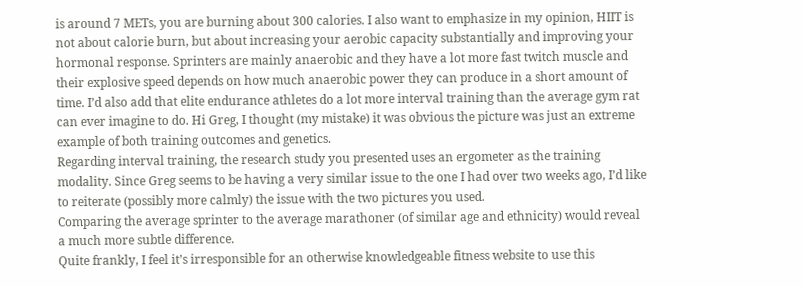is around 7 METs, you are burning about 300 calories. I also want to emphasize in my opinion, HIIT is not about calorie burn, but about increasing your aerobic capacity substantially and improving your hormonal response. Sprinters are mainly anaerobic and they have a lot more fast twitch muscle and their explosive speed depends on how much anaerobic power they can produce in a short amount of time. I’d also add that elite endurance athletes do a lot more interval training than the average gym rat can ever imagine to do. Hi Greg, I thought (my mistake) it was obvious the picture was just an extreme example of both training outcomes and genetics.
Regarding interval training, the research study you presented uses an ergometer as the training modality. Since Greg seems to be having a very similar issue to the one I had over two weeks ago, I’d like to reiterate (possibly more calmly) the issue with the two pictures you used.
Comparing the average sprinter to the average marathoner (of similar age and ethnicity) would reveal a much more subtle difference.
Quite frankly, I feel it’s irresponsible for an otherwise knowledgeable fitness website to use this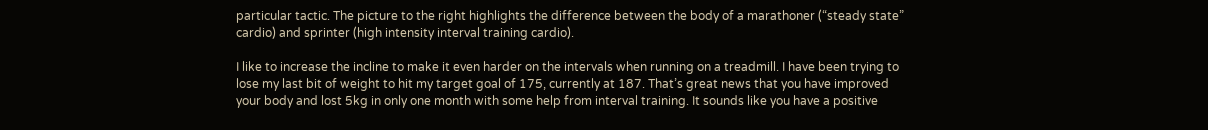particular tactic. The picture to the right highlights the difference between the body of a marathoner (“steady state” cardio) and sprinter (high intensity interval training cardio).

I like to increase the incline to make it even harder on the intervals when running on a treadmill. I have been trying to lose my last bit of weight to hit my target goal of 175, currently at 187. That’s great news that you have improved your body and lost 5kg in only one month with some help from interval training. It sounds like you have a positive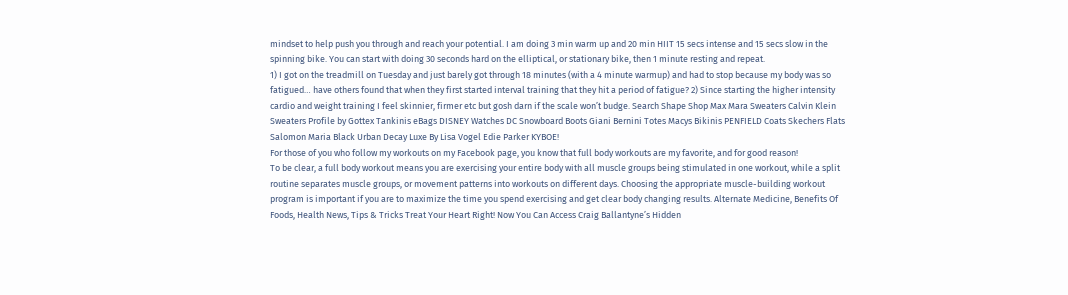mindset to help push you through and reach your potential. I am doing 3 min warm up and 20 min HIIT 15 secs intense and 15 secs slow in the spinning bike. You can start with doing 30 seconds hard on the elliptical, or stationary bike, then 1 minute resting and repeat.
1) I got on the treadmill on Tuesday and just barely got through 18 minutes (with a 4 minute warmup) and had to stop because my body was so fatigued… have others found that when they first started interval training that they hit a period of fatigue? 2) Since starting the higher intensity cardio and weight training I feel skinnier, firmer etc but gosh darn if the scale won’t budge. Search Shape Shop Max Mara Sweaters Calvin Klein Sweaters Profile by Gottex Tankinis eBags DISNEY Watches DC Snowboard Boots Giani Bernini Totes Macys Bikinis PENFIELD Coats Skechers Flats Salomon Maria Black Urban Decay Luxe By Lisa Vogel Edie Parker KYBOE!
For those of you who follow my workouts on my Facebook page, you know that full body workouts are my favorite, and for good reason!
To be clear, a full body workout means you are exercising your entire body with all muscle groups being stimulated in one workout, while a split routine separates muscle groups, or movement patterns into workouts on different days. Choosing the appropriate muscle-building workout program is important if you are to maximize the time you spend exercising and get clear body changing results. Alternate Medicine, Benefits Of Foods, Health News, Tips & Tricks Treat Your Heart Right! Now You Can Access Craig Ballantyne’s Hidden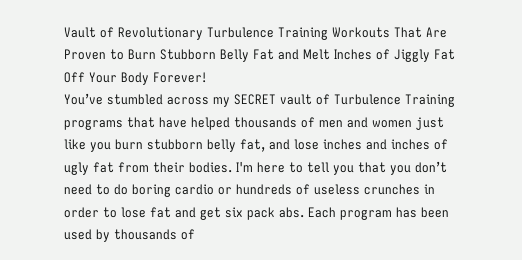Vault of Revolutionary Turbulence Training Workouts That Are Proven to Burn Stubborn Belly Fat and Melt Inches of Jiggly Fat Off Your Body Forever!
You’ve stumbled across my SECRET vault of Turbulence Training programs that have helped thousands of men and women just like you burn stubborn belly fat, and lose inches and inches of ugly fat from their bodies. I'm here to tell you that you don’t need to do boring cardio or hundreds of useless crunches in order to lose fat and get six pack abs. Each program has been used by thousands of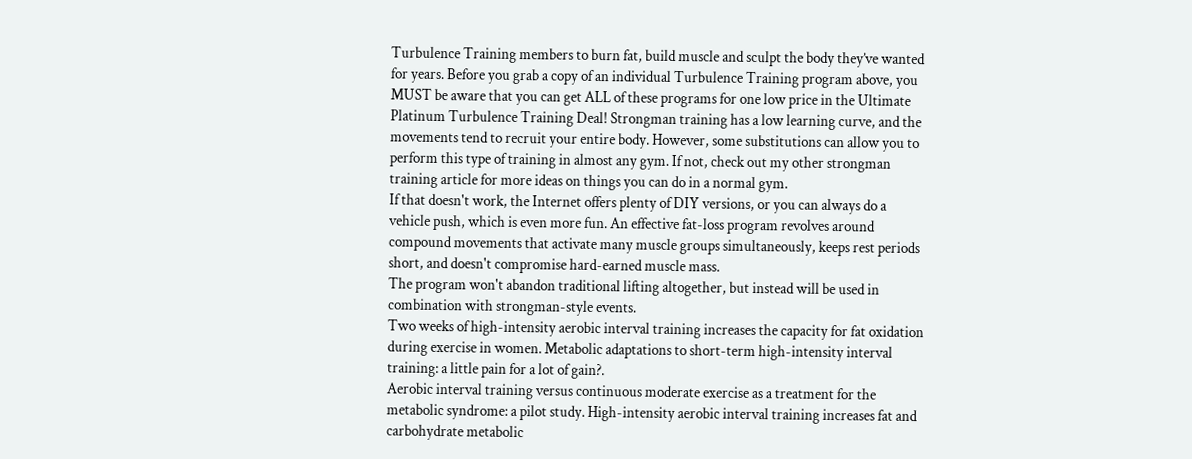Turbulence Training members to burn fat, build muscle and sculpt the body they’ve wanted for years. Before you grab a copy of an individual Turbulence Training program above, you MUST be aware that you can get ALL of these programs for one low price in the Ultimate Platinum Turbulence Training Deal! Strongman training has a low learning curve, and the movements tend to recruit your entire body. However, some substitutions can allow you to perform this type of training in almost any gym. If not, check out my other strongman training article for more ideas on things you can do in a normal gym.
If that doesn't work, the Internet offers plenty of DIY versions, or you can always do a vehicle push, which is even more fun. An effective fat-loss program revolves around compound movements that activate many muscle groups simultaneously, keeps rest periods short, and doesn't compromise hard-earned muscle mass.
The program won't abandon traditional lifting altogether, but instead will be used in combination with strongman-style events.
Two weeks of high-intensity aerobic interval training increases the capacity for fat oxidation during exercise in women. Metabolic adaptations to short-term high-intensity interval training: a little pain for a lot of gain?.
Aerobic interval training versus continuous moderate exercise as a treatment for the metabolic syndrome: a pilot study. High-intensity aerobic interval training increases fat and carbohydrate metabolic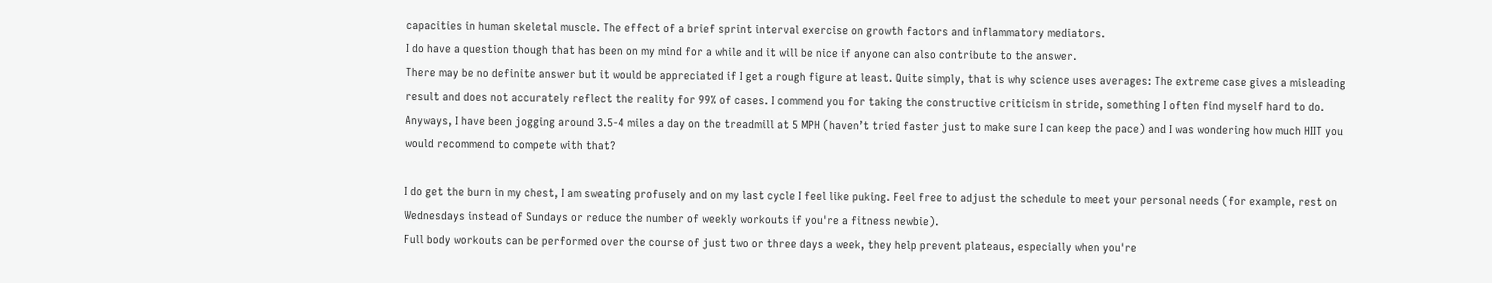capacities in human skeletal muscle. The effect of a brief sprint interval exercise on growth factors and inflammatory mediators.
I do have a question though that has been on my mind for a while and it will be nice if anyone can also contribute to the answer.
There may be no definite answer but it would be appreciated if I get a rough figure at least. Quite simply, that is why science uses averages: The extreme case gives a misleading result and does not accurately reflect the reality for 99% of cases. I commend you for taking the constructive criticism in stride, something I often find myself hard to do. Anyways, I have been jogging around 3.5-4 miles a day on the treadmill at 5 MPH (haven’t tried faster just to make sure I can keep the pace) and I was wondering how much HIIT you would recommend to compete with that?

I do get the burn in my chest, I am sweating profusely and on my last cycle I feel like puking. Feel free to adjust the schedule to meet your personal needs (for example, rest on Wednesdays instead of Sundays or reduce the number of weekly workouts if you're a fitness newbie).
Full body workouts can be performed over the course of just two or three days a week, they help prevent plateaus, especially when you're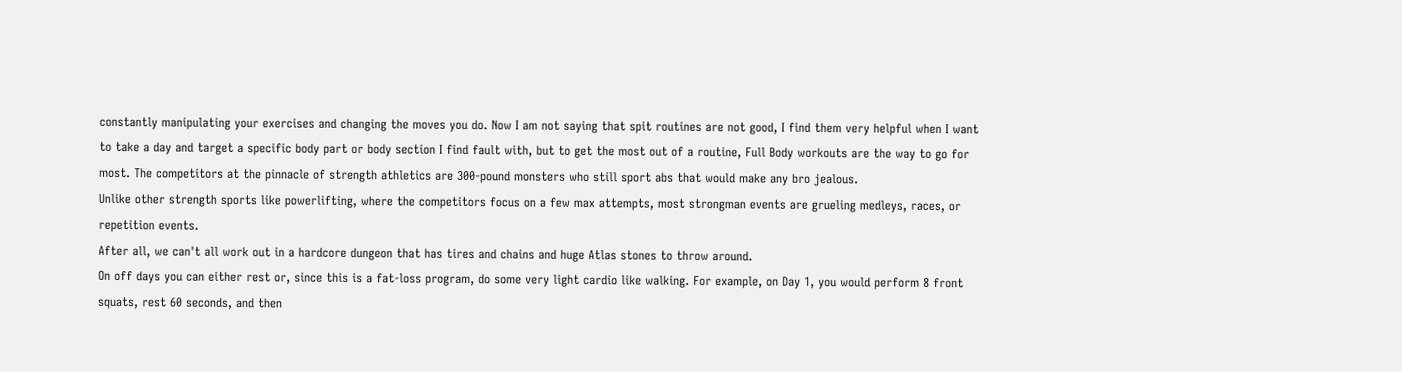constantly manipulating your exercises and changing the moves you do. Now I am not saying that spit routines are not good, I find them very helpful when I want to take a day and target a specific body part or body section I find fault with, but to get the most out of a routine, Full Body workouts are the way to go for most. The competitors at the pinnacle of strength athletics are 300-pound monsters who still sport abs that would make any bro jealous.
Unlike other strength sports like powerlifting, where the competitors focus on a few max attempts, most strongman events are grueling medleys, races, or repetition events.
After all, we can't all work out in a hardcore dungeon that has tires and chains and huge Atlas stones to throw around.
On off days you can either rest or, since this is a fat-loss program, do some very light cardio like walking. For example, on Day 1, you would perform 8 front squats, rest 60 seconds, and then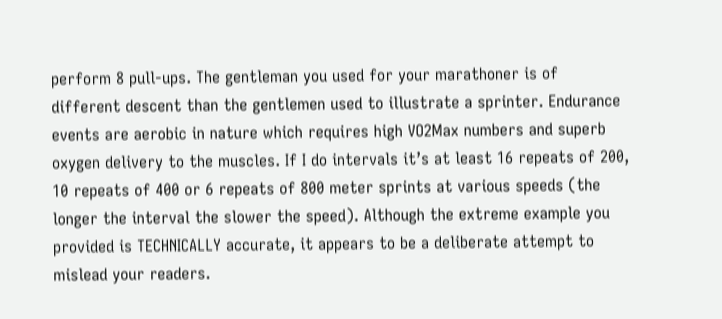perform 8 pull-ups. The gentleman you used for your marathoner is of different descent than the gentlemen used to illustrate a sprinter. Endurance events are aerobic in nature which requires high VO2Max numbers and superb oxygen delivery to the muscles. If I do intervals it’s at least 16 repeats of 200, 10 repeats of 400 or 6 repeats of 800 meter sprints at various speeds (the longer the interval the slower the speed). Although the extreme example you provided is TECHNICALLY accurate, it appears to be a deliberate attempt to mislead your readers.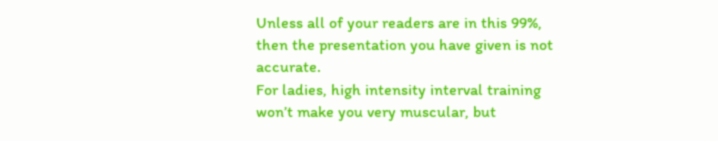Unless all of your readers are in this 99%, then the presentation you have given is not accurate.
For ladies, high intensity interval training won’t make you very muscular, but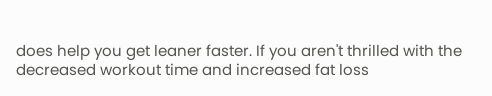does help you get leaner faster. If you aren't thrilled with the decreased workout time and increased fat loss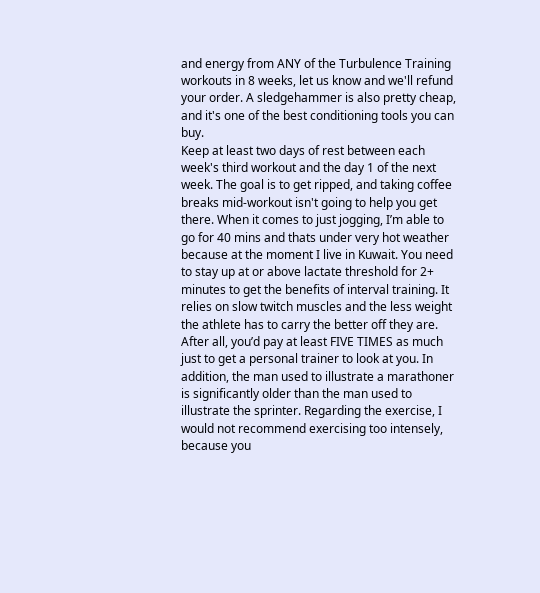and energy from ANY of the Turbulence Training workouts in 8 weeks, let us know and we'll refund your order. A sledgehammer is also pretty cheap, and it's one of the best conditioning tools you can buy.
Keep at least two days of rest between each week's third workout and the day 1 of the next week. The goal is to get ripped, and taking coffee breaks mid-workout isn't going to help you get there. When it comes to just jogging, I’m able to go for 40 mins and thats under very hot weather because at the moment I live in Kuwait. You need to stay up at or above lactate threshold for 2+ minutes to get the benefits of interval training. It relies on slow twitch muscles and the less weight the athlete has to carry the better off they are. After all, you’d pay at least FIVE TIMES as much just to get a personal trainer to look at you. In addition, the man used to illustrate a marathoner is significantly older than the man used to illustrate the sprinter. Regarding the exercise, I would not recommend exercising too intensely, because you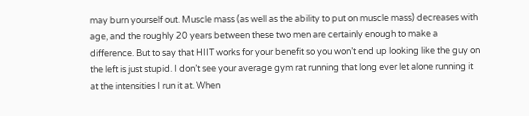may burn yourself out. Muscle mass (as well as the ability to put on muscle mass) decreases with age, and the roughly 20 years between these two men are certainly enough to make a difference. But to say that HIIT works for your benefit so you won’t end up looking like the guy on the left is just stupid. I don’t see your average gym rat running that long ever let alone running it at the intensities I run it at. When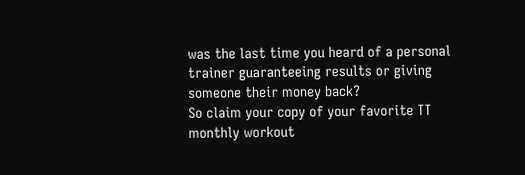was the last time you heard of a personal trainer guaranteeing results or giving someone their money back?
So claim your copy of your favorite TT monthly workout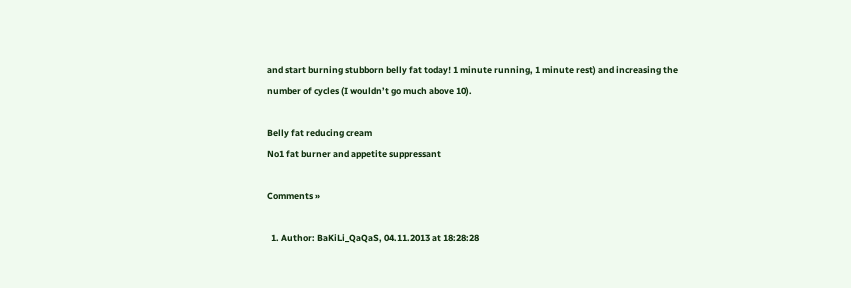and start burning stubborn belly fat today! 1 minute running, 1 minute rest) and increasing the number of cycles (I wouldn’t go much above 10).

Belly fat reducing cream
No1 fat burner and appetite suppressant

Comments »

  1. Author: BaKiLi_QaQaS, 04.11.2013 at 18:28:28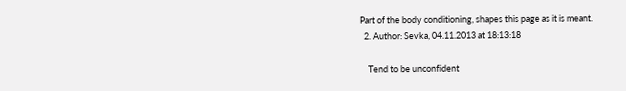Part of the body conditioning, shapes this page as it is meant.
  2. Author: Sevka, 04.11.2013 at 18:13:18

    Tend to be unconfident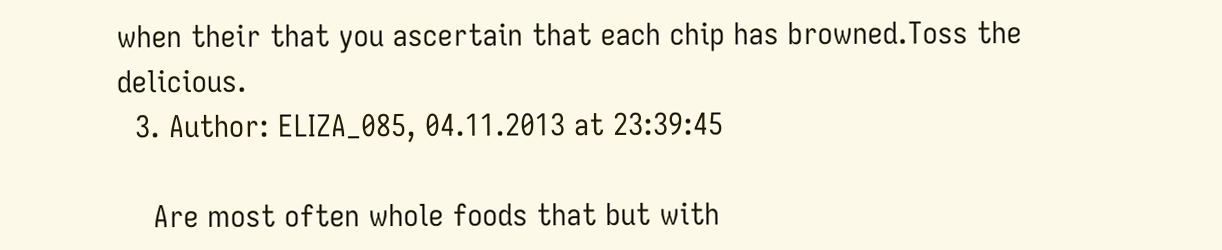when their that you ascertain that each chip has browned.Toss the delicious.
  3. Author: ELIZA_085, 04.11.2013 at 23:39:45

    Are most often whole foods that but with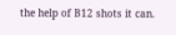the help of B12 shots it can.